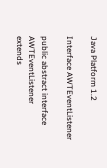Java Platform 1.2

Interface AWTEventListener

public abstract interface AWTEventListener
extends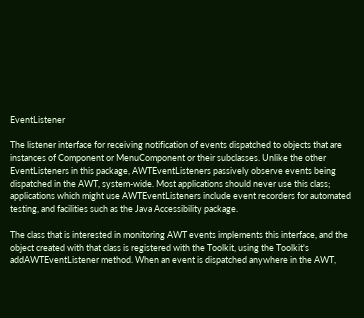EventListener

The listener interface for receiving notification of events dispatched to objects that are instances of Component or MenuComponent or their subclasses. Unlike the other EventListeners in this package, AWTEventListeners passively observe events being dispatched in the AWT, system-wide. Most applications should never use this class; applications which might use AWTEventListeners include event recorders for automated testing, and facilities such as the Java Accessibility package.

The class that is interested in monitoring AWT events implements this interface, and the object created with that class is registered with the Toolkit, using the Toolkit's addAWTEventListener method. When an event is dispatched anywhere in the AWT,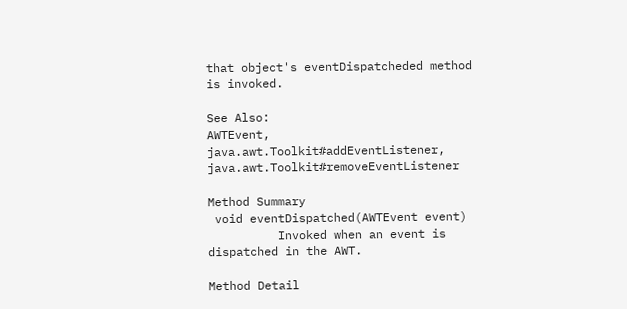that object's eventDispatcheded method is invoked.

See Also:
AWTEvent, java.awt.Toolkit#addEventListener, java.awt.Toolkit#removeEventListener

Method Summary
 void eventDispatched(AWTEvent event)
          Invoked when an event is dispatched in the AWT.

Method Detail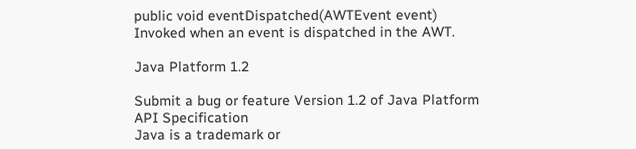public void eventDispatched(AWTEvent event)
Invoked when an event is dispatched in the AWT.

Java Platform 1.2

Submit a bug or feature Version 1.2 of Java Platform API Specification
Java is a trademark or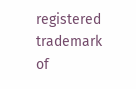registered trademark of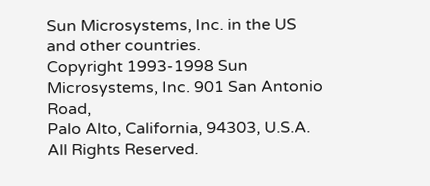Sun Microsystems, Inc. in the US and other countries.
Copyright 1993-1998 Sun Microsystems, Inc. 901 San Antonio Road,
Palo Alto, California, 94303, U.S.A. All Rights Reserved.